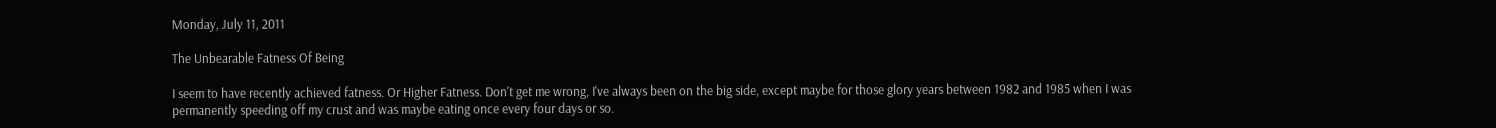Monday, July 11, 2011

The Unbearable Fatness Of Being

I seem to have recently achieved fatness. Or Higher Fatness. Don't get me wrong, I've always been on the big side, except maybe for those glory years between 1982 and 1985 when I was permanently speeding off my crust and was maybe eating once every four days or so.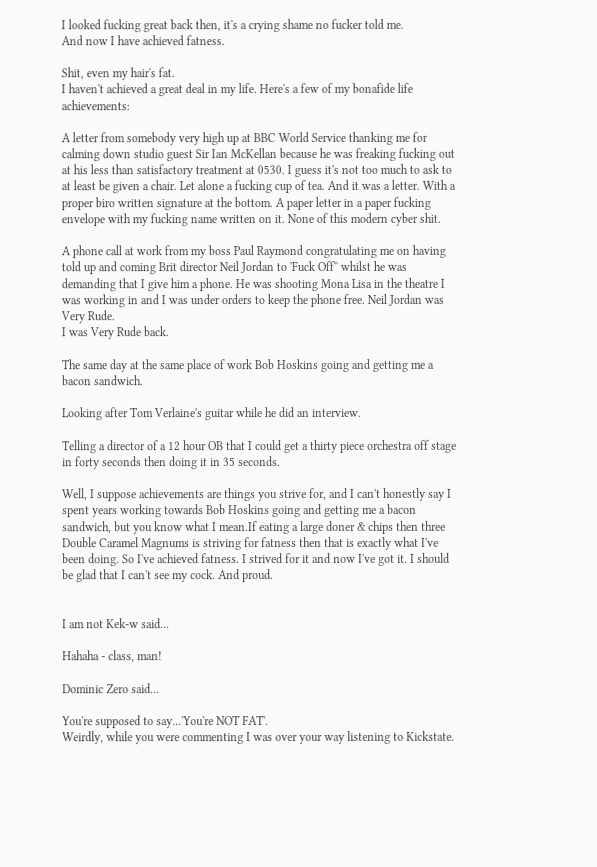I looked fucking great back then, it's a crying shame no fucker told me.
And now I have achieved fatness.

Shit, even my hair's fat.
I haven't achieved a great deal in my life. Here's a few of my bonafide life achievements:

A letter from somebody very high up at BBC World Service thanking me for calming down studio guest Sir Ian McKellan because he was freaking fucking out at his less than satisfactory treatment at 0530. I guess it's not too much to ask to at least be given a chair. Let alone a fucking cup of tea. And it was a letter. With a proper biro written signature at the bottom. A paper letter in a paper fucking envelope with my fucking name written on it. None of this modern cyber shit.

A phone call at work from my boss Paul Raymond congratulating me on having told up and coming Brit director Neil Jordan to 'Fuck Off'' whilst he was demanding that I give him a phone. He was shooting Mona Lisa in the theatre I was working in and I was under orders to keep the phone free. Neil Jordan was Very Rude.
I was Very Rude back.

The same day at the same place of work Bob Hoskins going and getting me a bacon sandwich.

Looking after Tom Verlaine's guitar while he did an interview.

Telling a director of a 12 hour OB that I could get a thirty piece orchestra off stage in forty seconds then doing it in 35 seconds.

Well, I suppose achievements are things you strive for, and I can't honestly say I spent years working towards Bob Hoskins going and getting me a bacon sandwich, but you know what I mean.If eating a large doner & chips then three Double Caramel Magnums is striving for fatness then that is exactly what I've been doing. So I've achieved fatness. I strived for it and now I've got it. I should be glad that I can't see my cock. And proud.


I am not Kek-w said...

Hahaha - class, man!

Dominic Zero said...

You're supposed to say...'You're NOT FAT'.
Weirdly, while you were commenting I was over your way listening to Kickstate.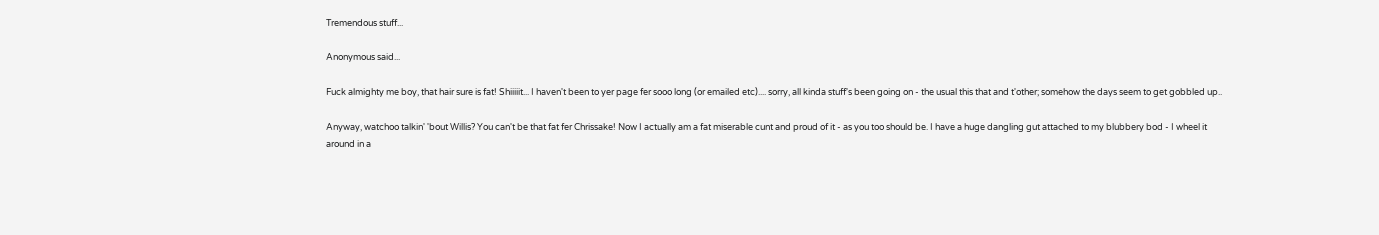Tremendous stuff...

Anonymous said...

Fuck almighty me boy, that hair sure is fat! Shiiiiit... I haven't been to yer page fer sooo long (or emailed etc).... sorry, all kinda stuff's been going on - the usual this that and t'other; somehow the days seem to get gobbled up..

Anyway, watchoo talkin' 'bout Willis? You can't be that fat fer Chrissake! Now I actually am a fat miserable cunt and proud of it - as you too should be. I have a huge dangling gut attached to my blubbery bod - I wheel it around in a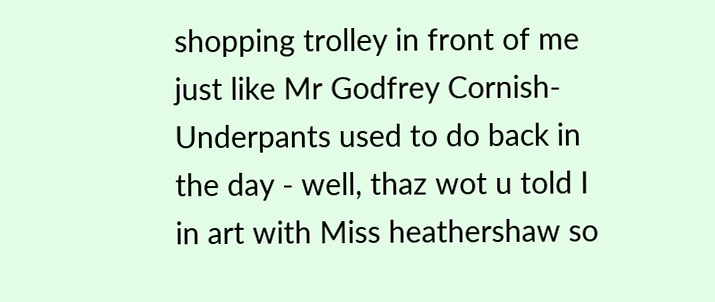shopping trolley in front of me just like Mr Godfrey Cornish-Underpants used to do back in the day - well, thaz wot u told I in art with Miss heathershaw so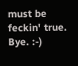must be feckin' true. Bye. :-)